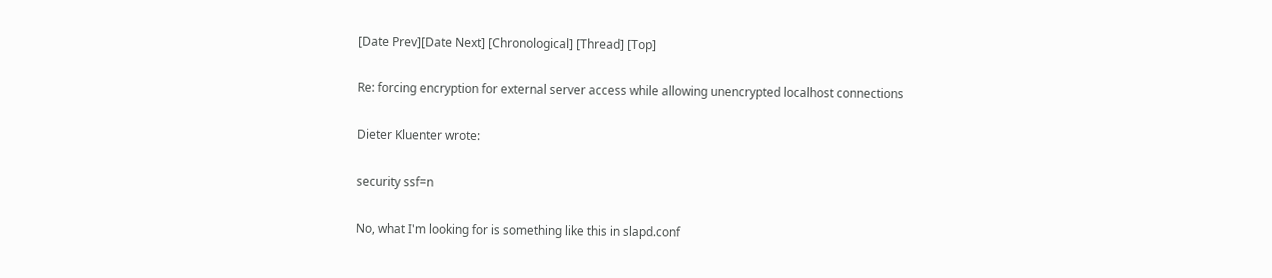[Date Prev][Date Next] [Chronological] [Thread] [Top]

Re: forcing encryption for external server access while allowing unencrypted localhost connections

Dieter Kluenter wrote:

security ssf=n

No, what I'm looking for is something like this in slapd.conf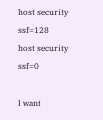host security ssf=128
host security ssf=0

I want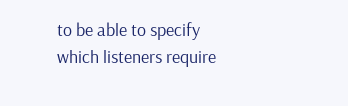to be able to specify which listeners require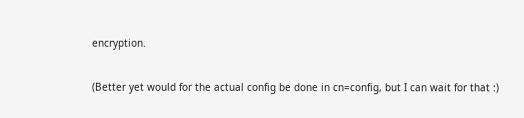encryption.

(Better yet would for the actual config be done in cn=config, but I can wait for that :)